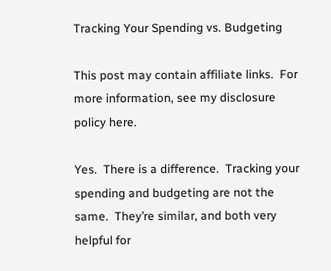Tracking Your Spending vs. Budgeting

This post may contain affiliate links.  For more information, see my disclosure policy here.

Yes.  There is a difference.  Tracking your spending and budgeting are not the same.  They’re similar, and both very helpful for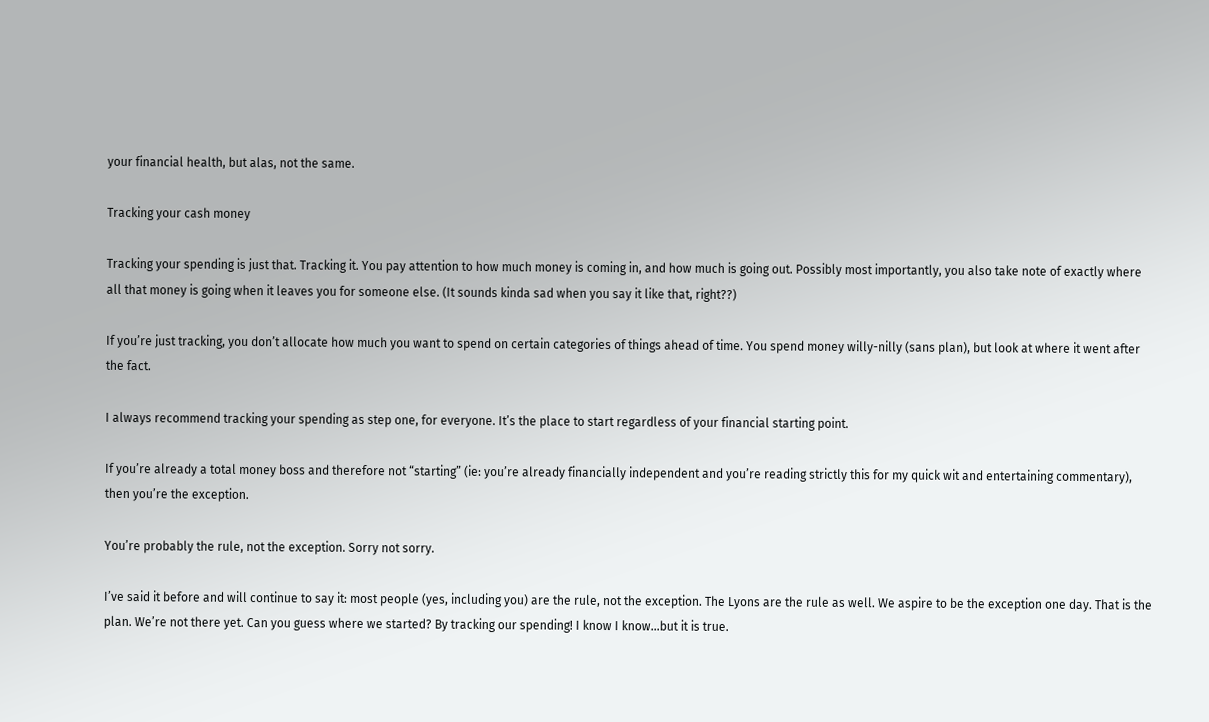your financial health, but alas, not the same.

Tracking your cash money

Tracking your spending is just that. Tracking it. You pay attention to how much money is coming in, and how much is going out. Possibly most importantly, you also take note of exactly where all that money is going when it leaves you for someone else. (It sounds kinda sad when you say it like that, right??)

If you’re just tracking, you don’t allocate how much you want to spend on certain categories of things ahead of time. You spend money willy-nilly (sans plan), but look at where it went after the fact.

I always recommend tracking your spending as step one, for everyone. It’s the place to start regardless of your financial starting point.

If you’re already a total money boss and therefore not “starting” (ie: you’re already financially independent and you’re reading strictly this for my quick wit and entertaining commentary), then you’re the exception.

You’re probably the rule, not the exception. Sorry not sorry.

I’ve said it before and will continue to say it: most people (yes, including you) are the rule, not the exception. The Lyons are the rule as well. We aspire to be the exception one day. That is the plan. We’re not there yet. Can you guess where we started? By tracking our spending! I know I know…but it is true.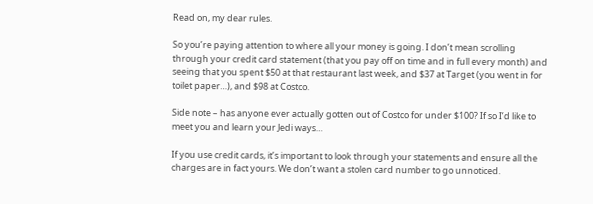Read on, my dear rules.

So you’re paying attention to where all your money is going. I don’t mean scrolling through your credit card statement (that you pay off on time and in full every month) and seeing that you spent $50 at that restaurant last week, and $37 at Target (you went in for toilet paper…), and $98 at Costco.

Side note – has anyone ever actually gotten out of Costco for under $100? If so I’d like to meet you and learn your Jedi ways…

If you use credit cards, it’s important to look through your statements and ensure all the charges are in fact yours. We don’t want a stolen card number to go unnoticed.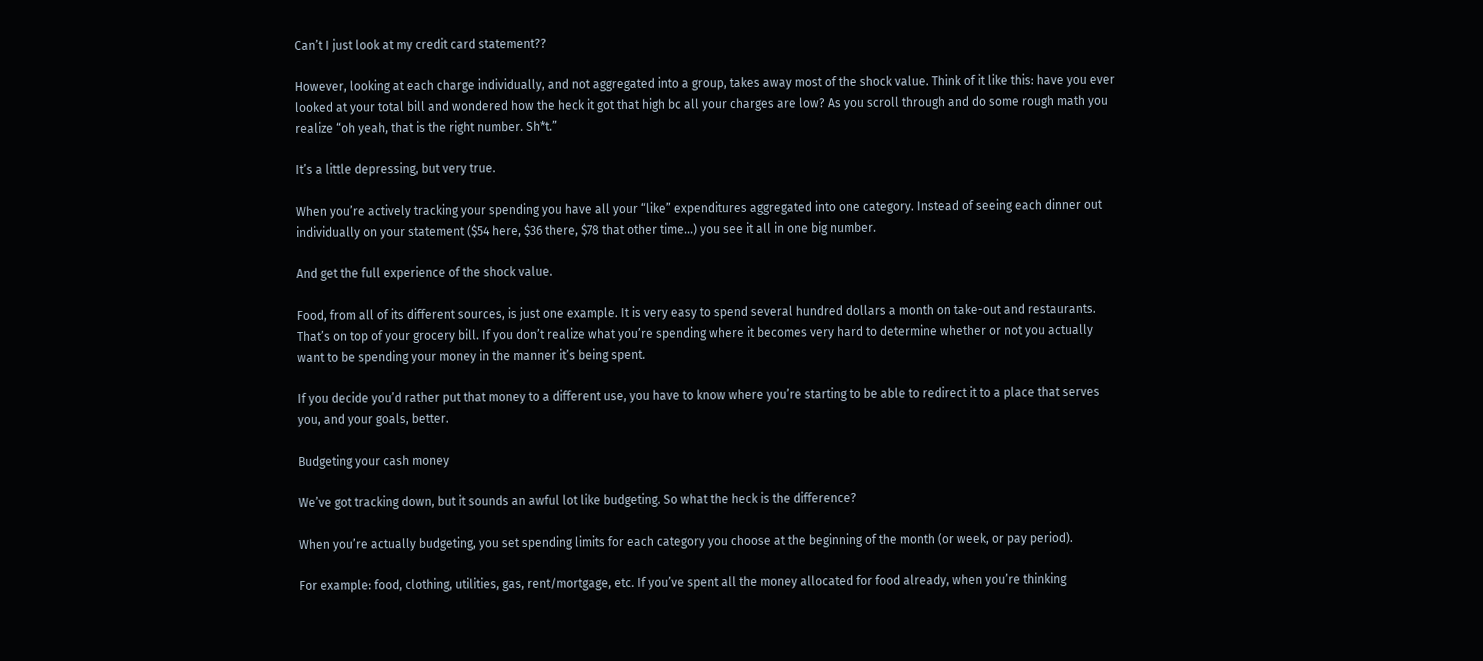Can’t I just look at my credit card statement??

However, looking at each charge individually, and not aggregated into a group, takes away most of the shock value. Think of it like this: have you ever looked at your total bill and wondered how the heck it got that high bc all your charges are low? As you scroll through and do some rough math you realize “oh yeah, that is the right number. Sh*t.”

It’s a little depressing, but very true.

When you’re actively tracking your spending you have all your “like” expenditures aggregated into one category. Instead of seeing each dinner out individually on your statement ($54 here, $36 there, $78 that other time…) you see it all in one big number.

And get the full experience of the shock value.

Food, from all of its different sources, is just one example. It is very easy to spend several hundred dollars a month on take-out and restaurants. That’s on top of your grocery bill. If you don’t realize what you’re spending where it becomes very hard to determine whether or not you actually want to be spending your money in the manner it’s being spent.

If you decide you’d rather put that money to a different use, you have to know where you’re starting to be able to redirect it to a place that serves you, and your goals, better.

Budgeting your cash money

We’ve got tracking down, but it sounds an awful lot like budgeting. So what the heck is the difference?

When you’re actually budgeting, you set spending limits for each category you choose at the beginning of the month (or week, or pay period).

For example: food, clothing, utilities, gas, rent/mortgage, etc. If you’ve spent all the money allocated for food already, when you’re thinking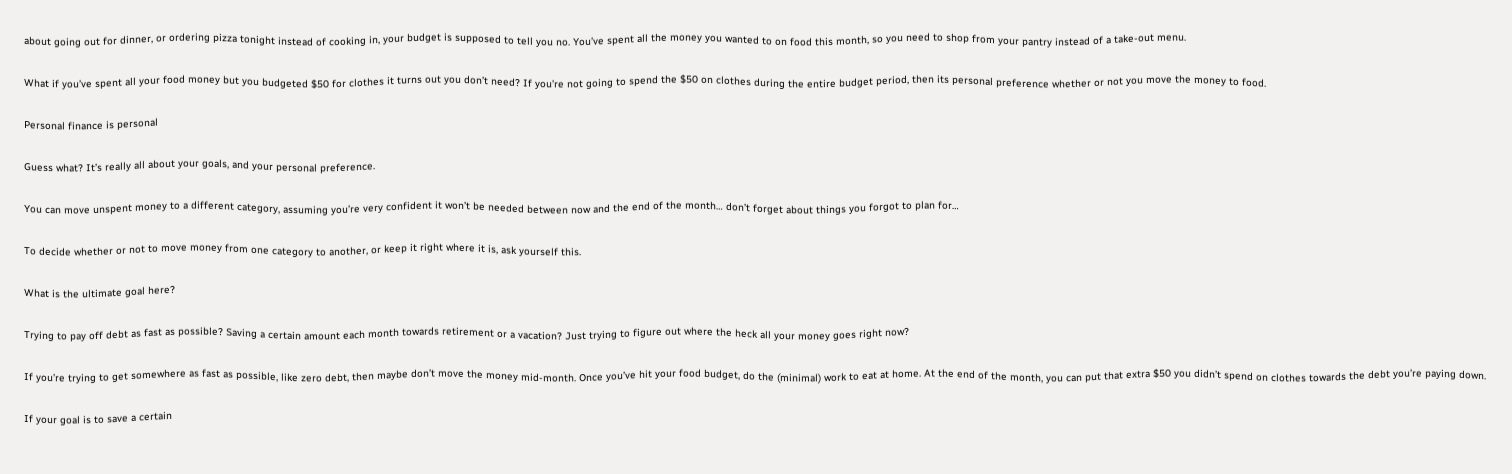about going out for dinner, or ordering pizza tonight instead of cooking in, your budget is supposed to tell you no. You’ve spent all the money you wanted to on food this month, so you need to shop from your pantry instead of a take-out menu.

What if you’ve spent all your food money but you budgeted $50 for clothes it turns out you don’t need? If you’re not going to spend the $50 on clothes during the entire budget period, then its personal preference whether or not you move the money to food.

Personal finance is personal

Guess what? It’s really all about your goals, and your personal preference.

You can move unspent money to a different category, assuming you’re very confident it won’t be needed between now and the end of the month… don’t forget about things you forgot to plan for…

To decide whether or not to move money from one category to another, or keep it right where it is, ask yourself this.

What is the ultimate goal here?

Trying to pay off debt as fast as possible? Saving a certain amount each month towards retirement or a vacation? Just trying to figure out where the heck all your money goes right now?

If you’re trying to get somewhere as fast as possible, like zero debt, then maybe don’t move the money mid-month. Once you’ve hit your food budget, do the (minimal) work to eat at home. At the end of the month, you can put that extra $50 you didn’t spend on clothes towards the debt you’re paying down.

If your goal is to save a certain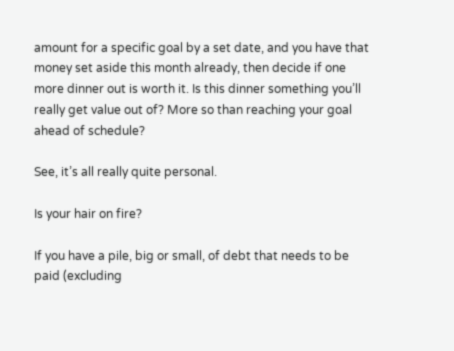amount for a specific goal by a set date, and you have that money set aside this month already, then decide if one more dinner out is worth it. Is this dinner something you’ll really get value out of? More so than reaching your goal ahead of schedule?

See, it’s all really quite personal.

Is your hair on fire?

If you have a pile, big or small, of debt that needs to be paid (excluding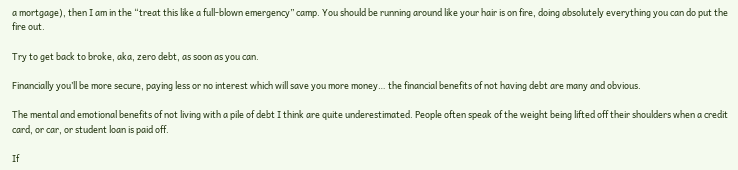a mortgage), then I am in the “treat this like a full-blown emergency” camp. You should be running around like your hair is on fire, doing absolutely everything you can do put the fire out.

Try to get back to broke, aka, zero debt, as soon as you can.

Financially you’ll be more secure, paying less or no interest which will save you more money… the financial benefits of not having debt are many and obvious.

The mental and emotional benefits of not living with a pile of debt I think are quite underestimated. People often speak of the weight being lifted off their shoulders when a credit card, or car, or student loan is paid off.

If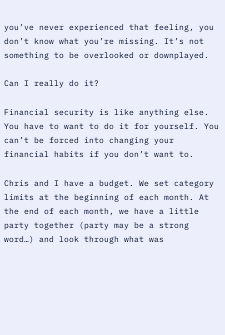you’ve never experienced that feeling, you don’t know what you’re missing. It’s not something to be overlooked or downplayed.

Can I really do it?

Financial security is like anything else. You have to want to do it for yourself. You can’t be forced into changing your financial habits if you don’t want to.

Chris and I have a budget. We set category limits at the beginning of each month. At the end of each month, we have a little party together (party may be a strong word…) and look through what was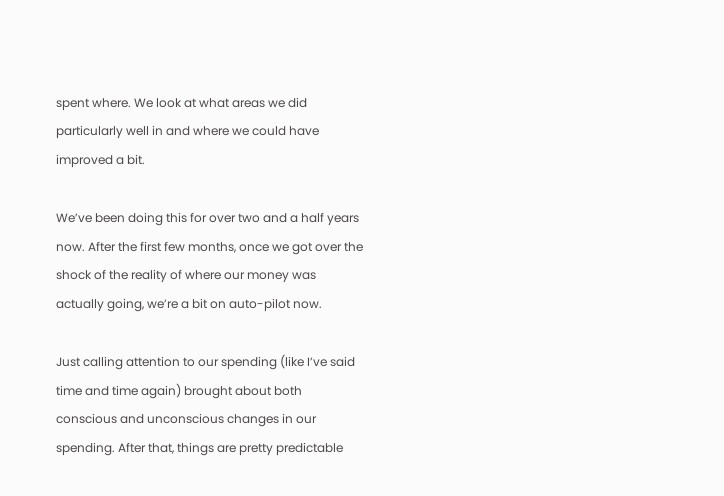spent where. We look at what areas we did particularly well in and where we could have improved a bit.

We’ve been doing this for over two and a half years now. After the first few months, once we got over the shock of the reality of where our money was actually going, we’re a bit on auto-pilot now.

Just calling attention to our spending (like I’ve said time and time again) brought about both conscious and unconscious changes in our spending. After that, things are pretty predictable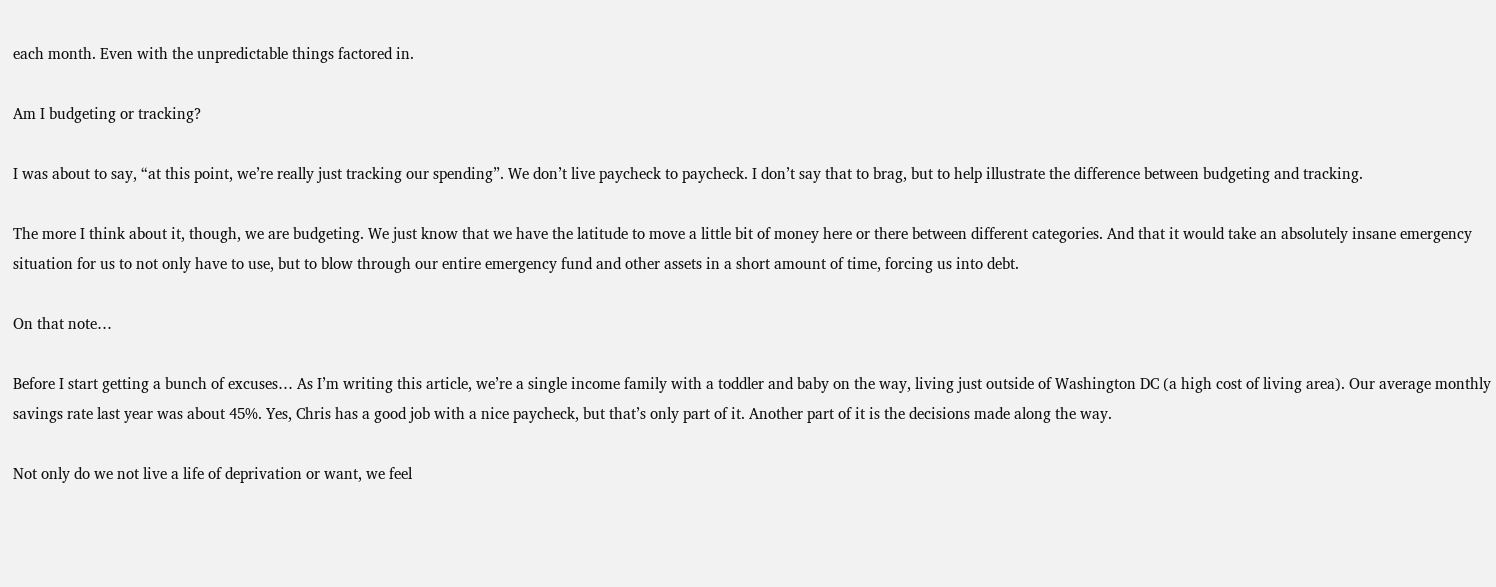each month. Even with the unpredictable things factored in.

Am I budgeting or tracking?

I was about to say, “at this point, we’re really just tracking our spending”. We don’t live paycheck to paycheck. I don’t say that to brag, but to help illustrate the difference between budgeting and tracking.

The more I think about it, though, we are budgeting. We just know that we have the latitude to move a little bit of money here or there between different categories. And that it would take an absolutely insane emergency situation for us to not only have to use, but to blow through our entire emergency fund and other assets in a short amount of time, forcing us into debt.

On that note…

Before I start getting a bunch of excuses… As I’m writing this article, we’re a single income family with a toddler and baby on the way, living just outside of Washington DC (a high cost of living area). Our average monthly savings rate last year was about 45%. Yes, Chris has a good job with a nice paycheck, but that’s only part of it. Another part of it is the decisions made along the way.

Not only do we not live a life of deprivation or want, we feel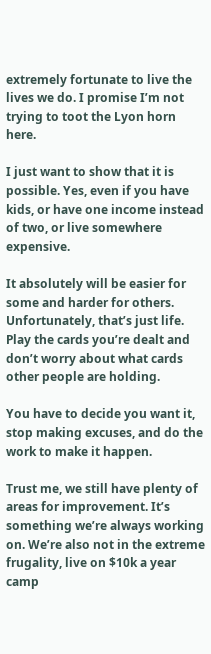extremely fortunate to live the lives we do. I promise I’m not trying to toot the Lyon horn here.

I just want to show that it is possible. Yes, even if you have kids, or have one income instead of two, or live somewhere expensive.

It absolutely will be easier for some and harder for others. Unfortunately, that’s just life. Play the cards you’re dealt and don’t worry about what cards other people are holding.

You have to decide you want it, stop making excuses, and do the work to make it happen.

Trust me, we still have plenty of areas for improvement. It’s something we’re always working on. We’re also not in the extreme frugality, live on $10k a year camp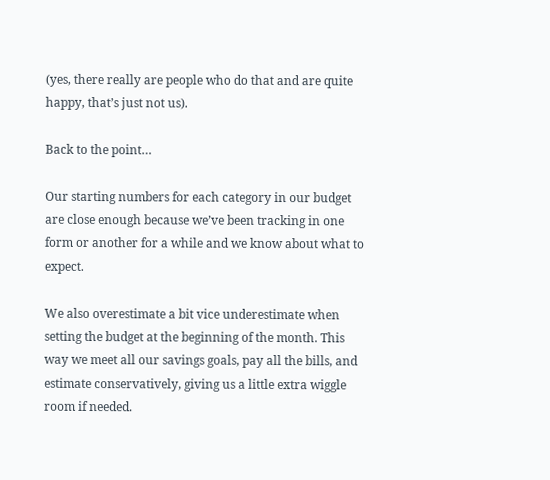(yes, there really are people who do that and are quite happy, that’s just not us).

Back to the point…

Our starting numbers for each category in our budget are close enough because we’ve been tracking in one form or another for a while and we know about what to expect.

We also overestimate a bit vice underestimate when setting the budget at the beginning of the month. This way we meet all our savings goals, pay all the bills, and estimate conservatively, giving us a little extra wiggle room if needed.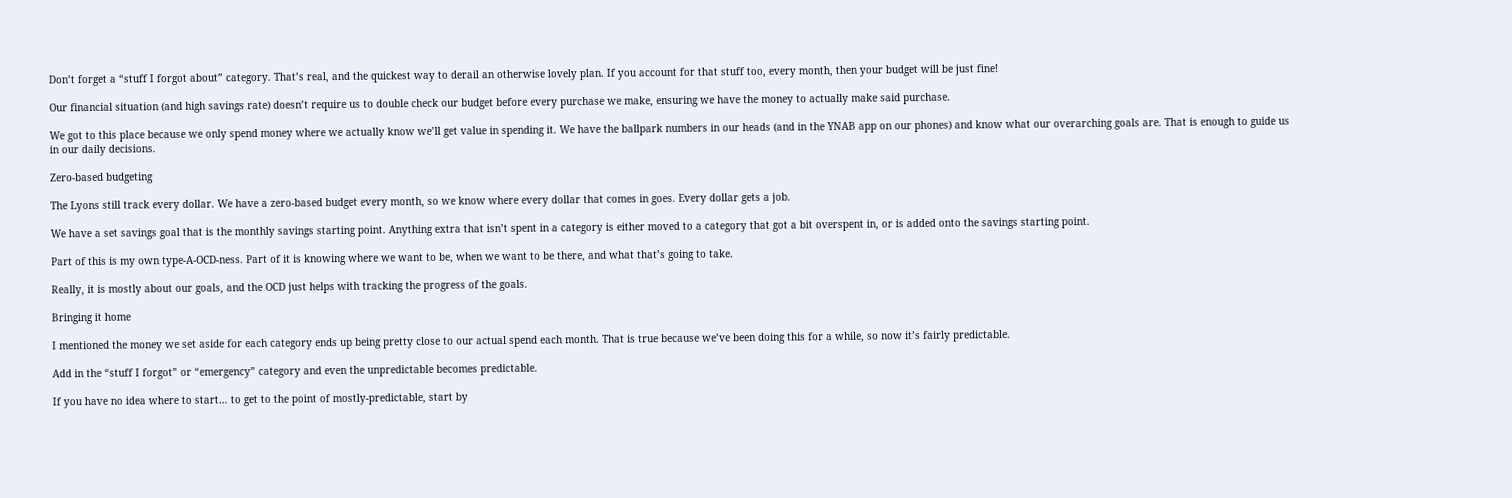Don’t forget a “stuff I forgot about” category. That’s real, and the quickest way to derail an otherwise lovely plan. If you account for that stuff too, every month, then your budget will be just fine!

Our financial situation (and high savings rate) doesn’t require us to double check our budget before every purchase we make, ensuring we have the money to actually make said purchase.

We got to this place because we only spend money where we actually know we’ll get value in spending it. We have the ballpark numbers in our heads (and in the YNAB app on our phones) and know what our overarching goals are. That is enough to guide us in our daily decisions.

Zero-based budgeting

The Lyons still track every dollar. We have a zero-based budget every month, so we know where every dollar that comes in goes. Every dollar gets a job.

We have a set savings goal that is the monthly savings starting point. Anything extra that isn’t spent in a category is either moved to a category that got a bit overspent in, or is added onto the savings starting point.

Part of this is my own type-A-OCD-ness. Part of it is knowing where we want to be, when we want to be there, and what that’s going to take.

Really, it is mostly about our goals, and the OCD just helps with tracking the progress of the goals.

Bringing it home

I mentioned the money we set aside for each category ends up being pretty close to our actual spend each month. That is true because we’ve been doing this for a while, so now it’s fairly predictable.

Add in the “stuff I forgot” or “emergency” category and even the unpredictable becomes predictable.

If you have no idea where to start… to get to the point of mostly-predictable, start by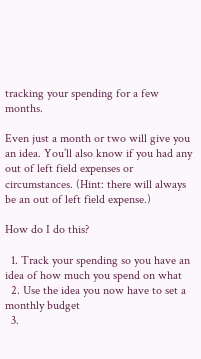tracking your spending for a few months.

Even just a month or two will give you an idea. You’ll also know if you had any out of left field expenses or circumstances. (Hint: there will always be an out of left field expense.)

How do I do this?

  1. Track your spending so you have an idea of how much you spend on what
  2. Use the idea you now have to set a monthly budget
  3.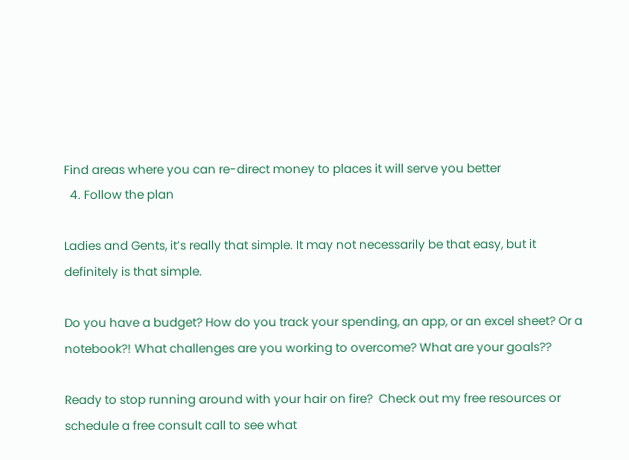Find areas where you can re-direct money to places it will serve you better
  4. Follow the plan

Ladies and Gents, it’s really that simple. It may not necessarily be that easy, but it definitely is that simple.

Do you have a budget? How do you track your spending, an app, or an excel sheet? Or a notebook?! What challenges are you working to overcome? What are your goals??

Ready to stop running around with your hair on fire?  Check out my free resources or schedule a free consult call to see what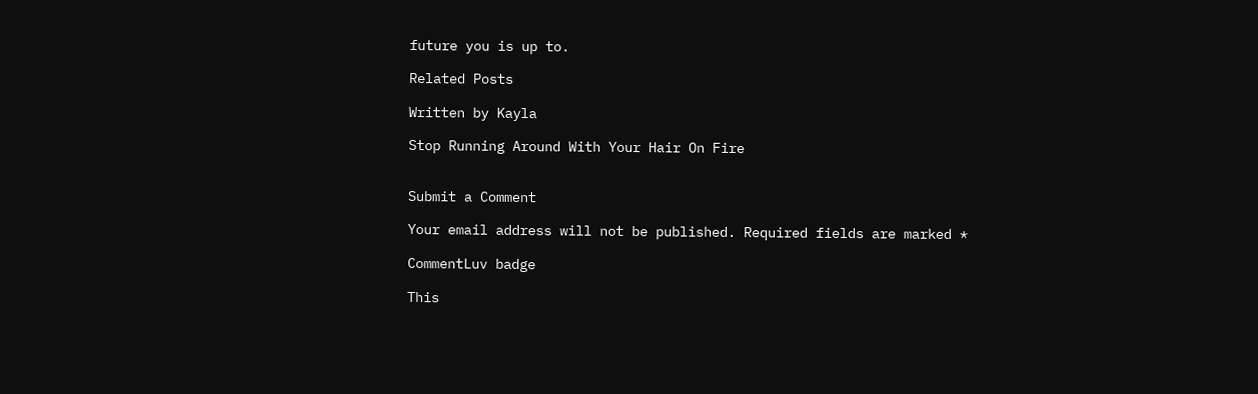future you is up to.

Related Posts

Written by Kayla

Stop Running Around With Your Hair On Fire


Submit a Comment

Your email address will not be published. Required fields are marked *

CommentLuv badge

This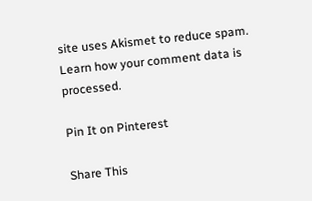site uses Akismet to reduce spam. Learn how your comment data is processed.

Pin It on Pinterest

Share This